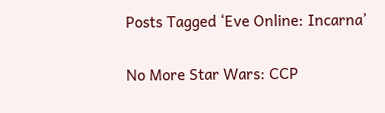Posts Tagged ‘Eve Online: Incarna’

No More Star Wars: CCP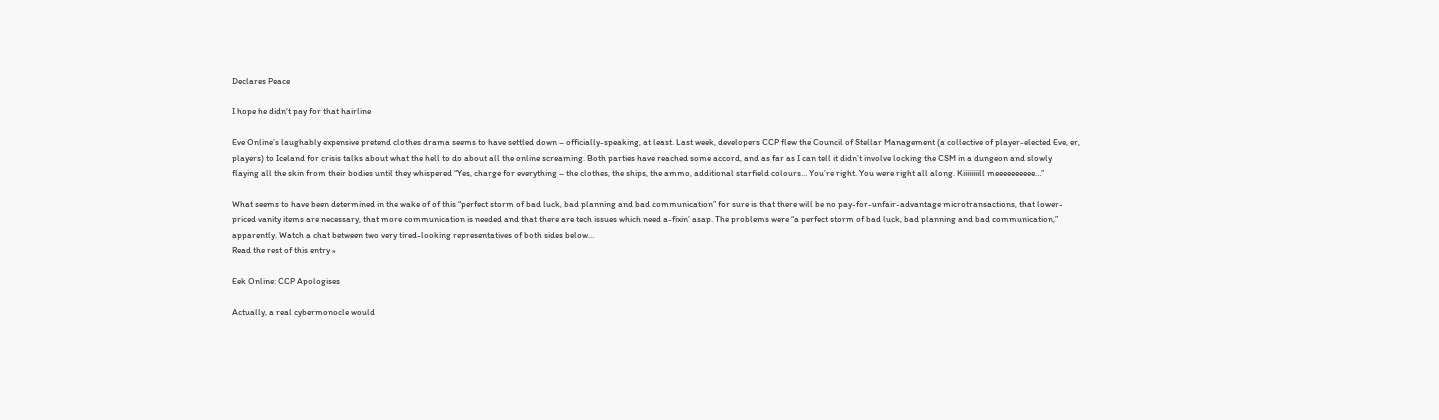Declares Peace

I hope he didn't pay for that hairline

Eve Online’s laughably expensive pretend clothes drama seems to have settled down – officially-speaking, at least. Last week, developers CCP flew the Council of Stellar Management (a collective of player-elected Eve, er, players) to Iceland for crisis talks about what the hell to do about all the online screaming. Both parties have reached some accord, and as far as I can tell it didn’t involve locking the CSM in a dungeon and slowly flaying all the skin from their bodies until they whispered “Yes, charge for everything – the clothes, the ships, the ammo, additional starfield colours… You’re right. You were right all along. Kiiiiiiiill meeeeeeeeee…”

What seems to have been determined in the wake of of this “perfect storm of bad luck, bad planning and bad communication” for sure is that there will be no pay-for-unfair-advantage microtransactions, that lower-priced vanity items are necessary, that more communication is needed and that there are tech issues which need a-fixin’ asap. The problems were “a perfect storm of bad luck, bad planning and bad communication,” apparently. Watch a chat between two very tired-looking representatives of both sides below…
Read the rest of this entry »

Eek Online: CCP Apologises

Actually, a real cybermonocle would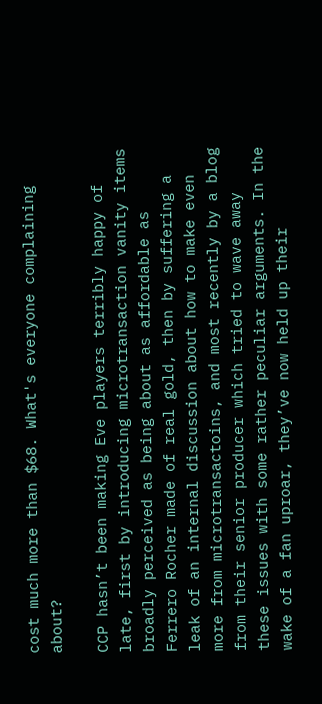cost much more than $68. What's everyone complaining about?

CCP hasn’t been making Eve players terribly happy of late, first by introducing microtransaction vanity items broadly perceived as being about as affordable as Ferrero Rocher made of real gold, then by suffering a leak of an internal discussion about how to make even more from microtransactoins, and most recently by a blog from their senior producer which tried to wave away these issues with some rather peculiar arguments. In the wake of a fan uproar, they’ve now held up their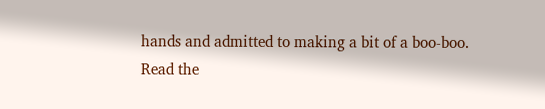hands and admitted to making a bit of a boo-boo.
Read the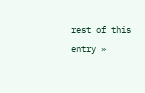rest of this entry »